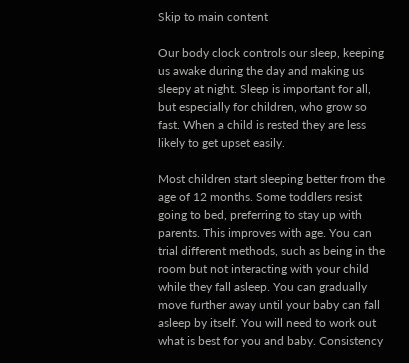Skip to main content

Our body clock controls our sleep, keeping us awake during the day and making us sleepy at night. Sleep is important for all, but especially for children, who grow so fast. When a child is rested they are less likely to get upset easily.

Most children start sleeping better from the age of 12 months. Some toddlers resist going to bed, preferring to stay up with parents. This improves with age. You can trial different methods, such as being in the room but not interacting with your child while they fall asleep. You can gradually move further away until your baby can fall asleep by itself. You will need to work out what is best for you and baby. Consistency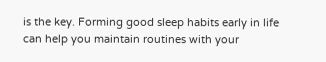is the key. Forming good sleep habits early in life can help you maintain routines with your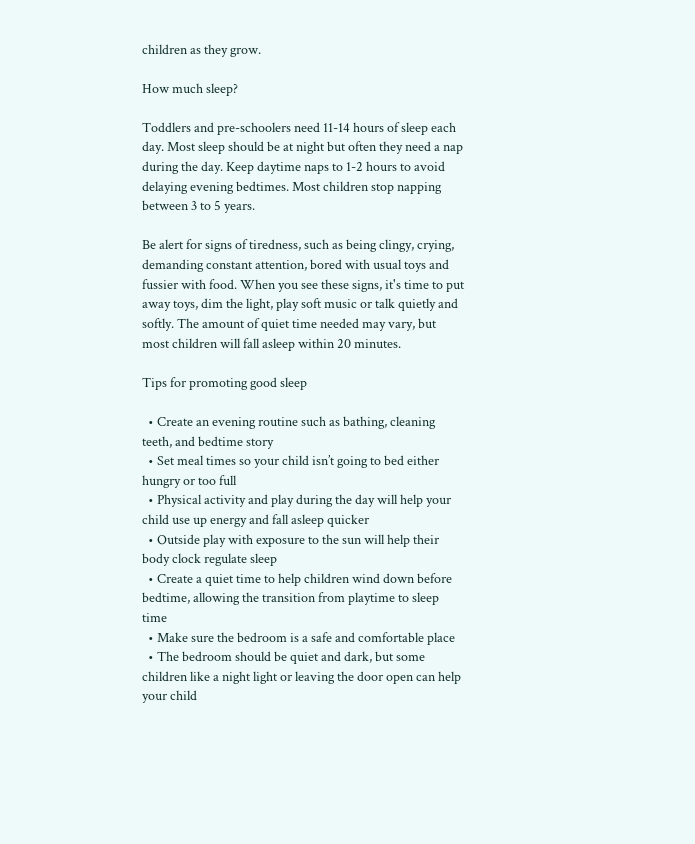children as they grow.

How much sleep?

Toddlers and pre-schoolers need 11-14 hours of sleep each day. Most sleep should be at night but often they need a nap during the day. Keep daytime naps to 1-2 hours to avoid delaying evening bedtimes. Most children stop napping between 3 to 5 years.

Be alert for signs of tiredness, such as being clingy, crying, demanding constant attention, bored with usual toys and fussier with food. When you see these signs, it's time to put away toys, dim the light, play soft music or talk quietly and softly. The amount of quiet time needed may vary, but most children will fall asleep within 20 minutes.

Tips for promoting good sleep

  • Create an evening routine such as bathing, cleaning teeth, and bedtime story
  • Set meal times so your child isn’t going to bed either hungry or too full
  • Physical activity and play during the day will help your child use up energy and fall asleep quicker
  • Outside play with exposure to the sun will help their body clock regulate sleep
  • Create a quiet time to help children wind down before bedtime, allowing the transition from playtime to sleep time
  • Make sure the bedroom is a safe and comfortable place
  • The bedroom should be quiet and dark, but some children like a night light or leaving the door open can help your child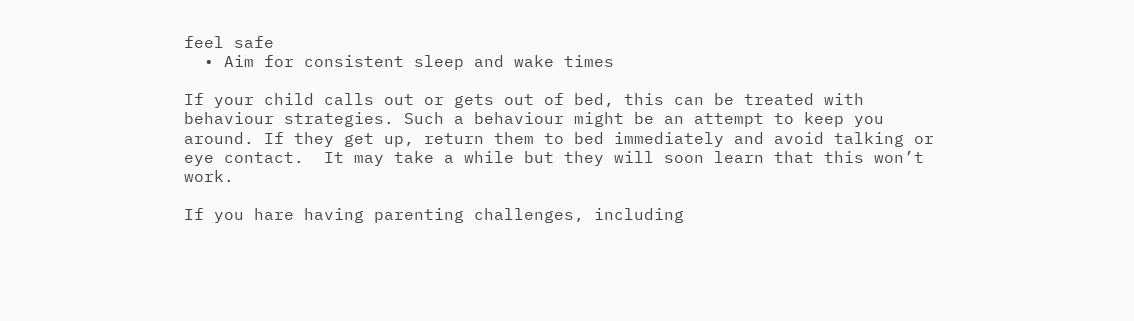feel safe
  • Aim for consistent sleep and wake times

If your child calls out or gets out of bed, this can be treated with behaviour strategies. Such a behaviour might be an attempt to keep you around. If they get up, return them to bed immediately and avoid talking or eye contact.  It may take a while but they will soon learn that this won’t work.

If you hare having parenting challenges, including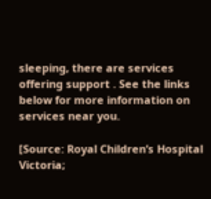sleeping, there are services offering support . See the links below for more information on services near you.

[Source: Royal Children’s Hospital Victoria;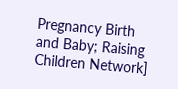Pregnancy Birth and Baby; Raising Children Network]